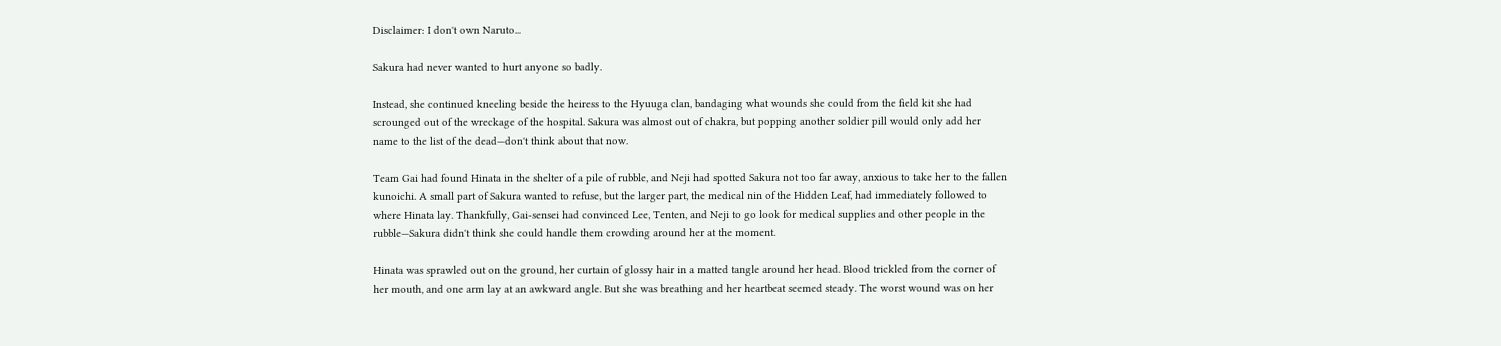Disclaimer: I don't own Naruto...

Sakura had never wanted to hurt anyone so badly.

Instead, she continued kneeling beside the heiress to the Hyuuga clan, bandaging what wounds she could from the field kit she had scrounged out of the wreckage of the hospital. Sakura was almost out of chakra, but popping another soldier pill would only add her name to the list of the dead—don't think about that now.

Team Gai had found Hinata in the shelter of a pile of rubble, and Neji had spotted Sakura not too far away, anxious to take her to the fallen kunoichi. A small part of Sakura wanted to refuse, but the larger part, the medical nin of the Hidden Leaf, had immediately followed to where Hinata lay. Thankfully, Gai-sensei had convinced Lee, Tenten, and Neji to go look for medical supplies and other people in the rubble—Sakura didn't think she could handle them crowding around her at the moment.

Hinata was sprawled out on the ground, her curtain of glossy hair in a matted tangle around her head. Blood trickled from the corner of her mouth, and one arm lay at an awkward angle. But she was breathing and her heartbeat seemed steady. The worst wound was on her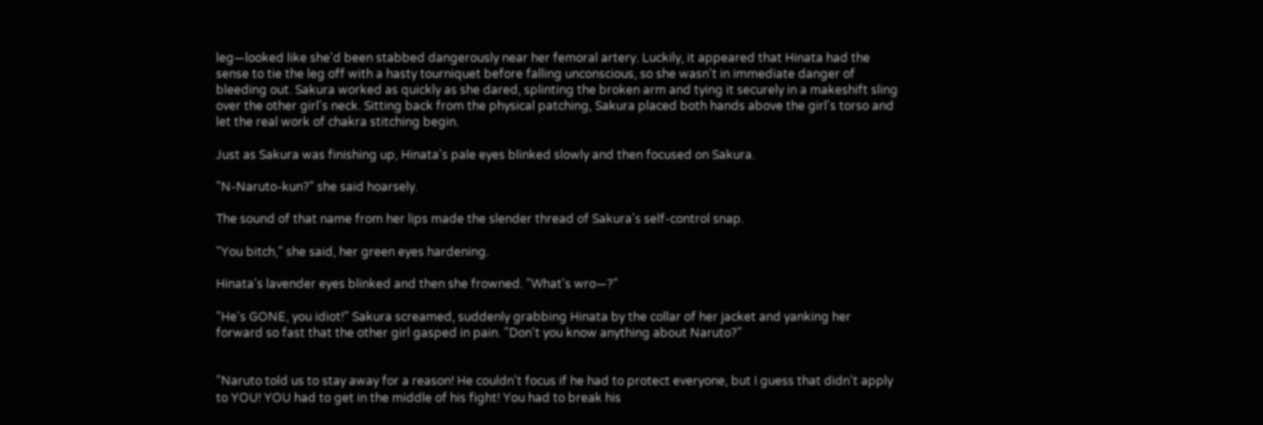leg—looked like she'd been stabbed dangerously near her femoral artery. Luckily, it appeared that Hinata had the sense to tie the leg off with a hasty tourniquet before falling unconscious, so she wasn't in immediate danger of bleeding out. Sakura worked as quickly as she dared, splinting the broken arm and tying it securely in a makeshift sling over the other girl's neck. Sitting back from the physical patching, Sakura placed both hands above the girl's torso and let the real work of chakra stitching begin.

Just as Sakura was finishing up, Hinata's pale eyes blinked slowly and then focused on Sakura.

"N-Naruto-kun?" she said hoarsely.

The sound of that name from her lips made the slender thread of Sakura's self-control snap.

"You bitch," she said, her green eyes hardening.

Hinata's lavender eyes blinked and then she frowned. "What's wro—?"

"He's GONE, you idiot!" Sakura screamed, suddenly grabbing Hinata by the collar of her jacket and yanking her forward so fast that the other girl gasped in pain. "Don't you know anything about Naruto?"


"Naruto told us to stay away for a reason! He couldn't focus if he had to protect everyone, but I guess that didn't apply to YOU! YOU had to get in the middle of his fight! You had to break his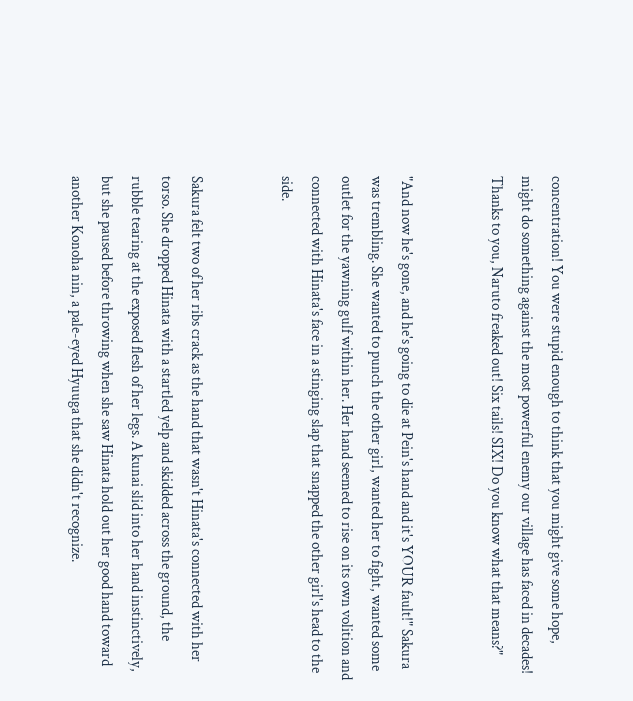concentration! You were stupid enough to think that you might give some hope, might do something against the most powerful enemy our village has faced in decades! Thanks to you, Naruto freaked out! Six tails! SIX! Do you know what that means?"


"And now he's gone, and he's going to die at Pein's hand and it's YOUR fault!" Sakura was trembling. She wanted to punch the other girl, wanted her to fight, wanted some outlet for the yawning gulf within her. Her hand seemed to rise on its own volition and connected with Hinata's face in a stinging slap that snapped the other girl's head to the side.


Sakura felt two of her ribs crack as the hand that wasn't Hinata's connected with her torso. She dropped Hinata with a startled yelp and skidded across the ground, the rubble tearing at the exposed flesh of her legs. A kunai slid into her hand instinctively, but she paused before throwing when she saw Hinata hold out her good hand toward another Konoha nin, a pale-eyed Hyuuga that she didn't recognize.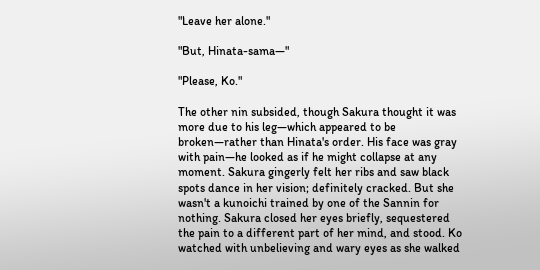"Leave her alone."

"But, Hinata-sama—"

"Please, Ko."

The other nin subsided, though Sakura thought it was more due to his leg—which appeared to be broken—rather than Hinata's order. His face was gray with pain—he looked as if he might collapse at any moment. Sakura gingerly felt her ribs and saw black spots dance in her vision; definitely cracked. But she wasn't a kunoichi trained by one of the Sannin for nothing. Sakura closed her eyes briefly, sequestered the pain to a different part of her mind, and stood. Ko watched with unbelieving and wary eyes as she walked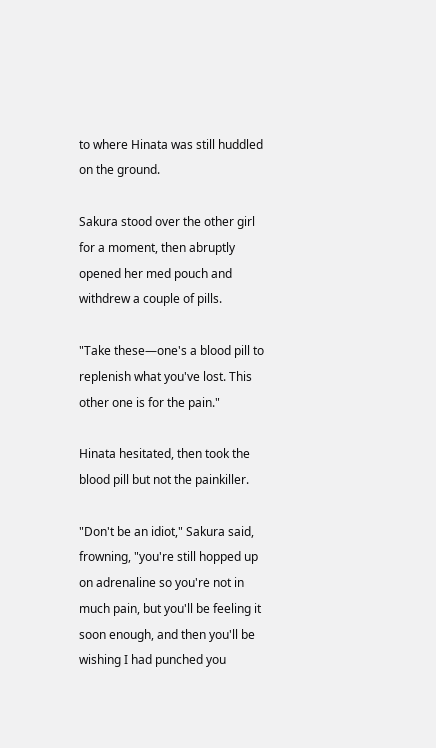to where Hinata was still huddled on the ground.

Sakura stood over the other girl for a moment, then abruptly opened her med pouch and withdrew a couple of pills.

"Take these—one's a blood pill to replenish what you've lost. This other one is for the pain."

Hinata hesitated, then took the blood pill but not the painkiller.

"Don't be an idiot," Sakura said, frowning, "you're still hopped up on adrenaline so you're not in much pain, but you'll be feeling it soon enough, and then you'll be wishing I had punched you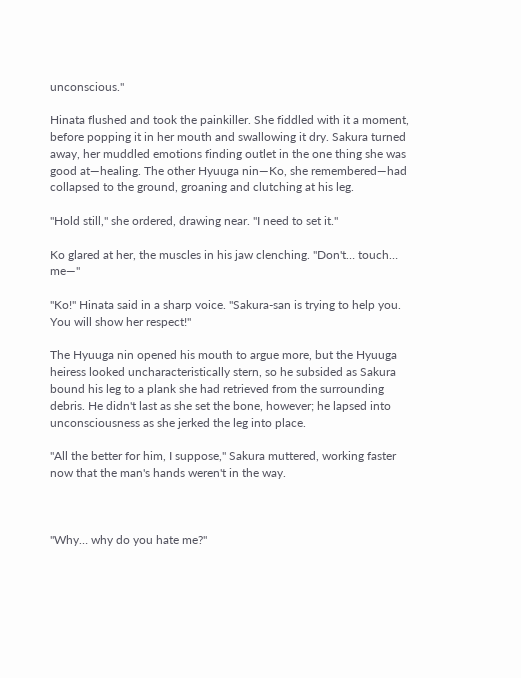unconscious."

Hinata flushed and took the painkiller. She fiddled with it a moment, before popping it in her mouth and swallowing it dry. Sakura turned away, her muddled emotions finding outlet in the one thing she was good at—healing. The other Hyuuga nin—Ko, she remembered—had collapsed to the ground, groaning and clutching at his leg.

"Hold still," she ordered, drawing near. "I need to set it."

Ko glared at her, the muscles in his jaw clenching. "Don't… touch… me—"

"Ko!" Hinata said in a sharp voice. "Sakura-san is trying to help you. You will show her respect!"

The Hyuuga nin opened his mouth to argue more, but the Hyuuga heiress looked uncharacteristically stern, so he subsided as Sakura bound his leg to a plank she had retrieved from the surrounding debris. He didn't last as she set the bone, however; he lapsed into unconsciousness as she jerked the leg into place.

"All the better for him, I suppose," Sakura muttered, working faster now that the man's hands weren't in the way.



"Why… why do you hate me?"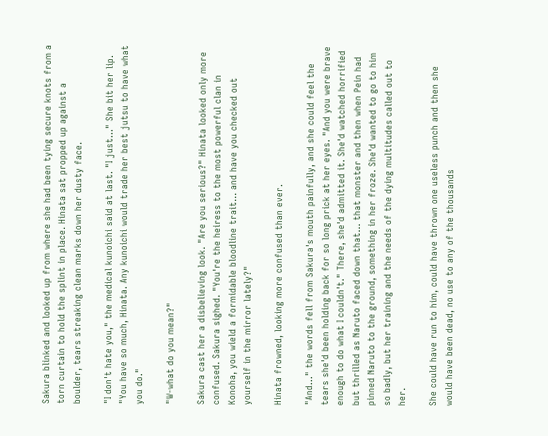Sakura blinked and looked up from where she had been tying secure knots from a torn curtain to hold the splint in place. Hinata sat propped up against a boulder, tears streaking clean marks down her dusty face.

"I don't hate you," the medical kunoichi said at last. "I just…" She bit her lip. "You have so much, Hinata. Any kunoichi would trade her best jutsu to have what you do."

"W-what do you mean?"

Sakura cast her a disbelieving look. "Are you serious?" Hinata looked only more confused. Sakura sighed. "You're the heiress to the most powerful clan in Konoha, you wield a formidable bloodline trait… and have you checked out yourself in the mirror lately?"

Hinata frowned, looking more confused than ever.

"And…" the words fell from Sakura's mouth painfully, and she could feel the tears she'd been holding back for so long prick at her eyes. "And you were brave enough to do what I couldn't." There, she'd admitted it. She'd watched horrified but thrilled as Naruto faced down that… that monster and then when Pein had pinned Naruto to the ground, something in her froze. She'd wanted to go to him so badly, but her training and the needs of the dying multitudes called out to her.

She could have run to him, could have thrown one useless punch and then she would have been dead, no use to any of the thousands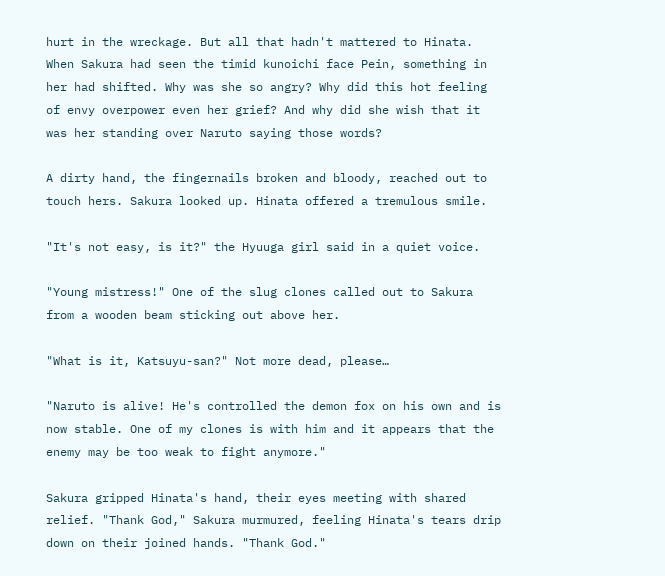hurt in the wreckage. But all that hadn't mattered to Hinata. When Sakura had seen the timid kunoichi face Pein, something in her had shifted. Why was she so angry? Why did this hot feeling of envy overpower even her grief? And why did she wish that it was her standing over Naruto saying those words?

A dirty hand, the fingernails broken and bloody, reached out to touch hers. Sakura looked up. Hinata offered a tremulous smile.

"It's not easy, is it?" the Hyuuga girl said in a quiet voice.

"Young mistress!" One of the slug clones called out to Sakura from a wooden beam sticking out above her.

"What is it, Katsuyu-san?" Not more dead, please…

"Naruto is alive! He's controlled the demon fox on his own and is now stable. One of my clones is with him and it appears that the enemy may be too weak to fight anymore."

Sakura gripped Hinata's hand, their eyes meeting with shared relief. "Thank God," Sakura murmured, feeling Hinata's tears drip down on their joined hands. "Thank God."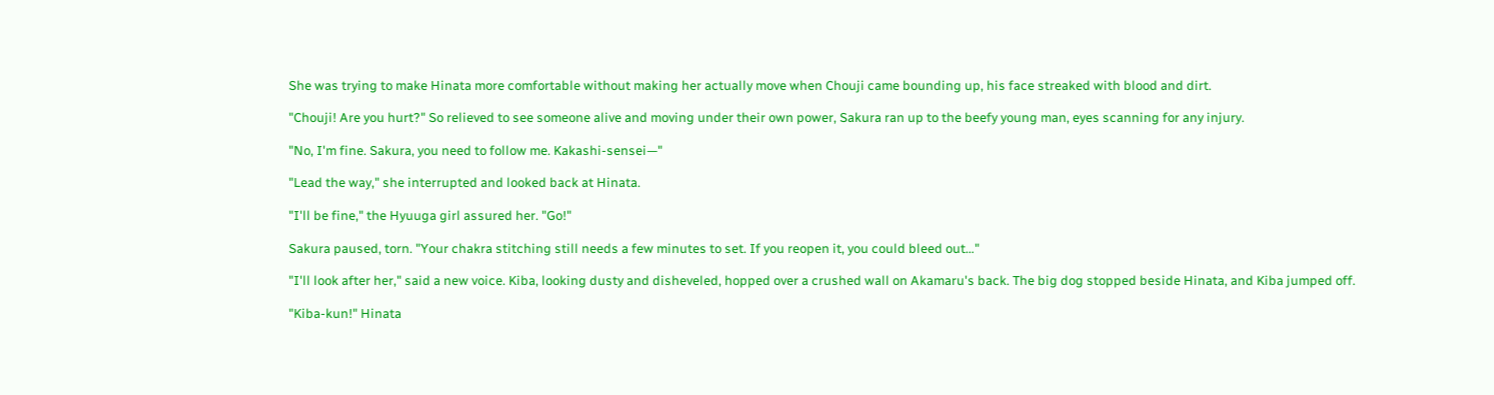She was trying to make Hinata more comfortable without making her actually move when Chouji came bounding up, his face streaked with blood and dirt.

"Chouji! Are you hurt?" So relieved to see someone alive and moving under their own power, Sakura ran up to the beefy young man, eyes scanning for any injury.

"No, I'm fine. Sakura, you need to follow me. Kakashi-sensei—"

"Lead the way," she interrupted and looked back at Hinata.

"I'll be fine," the Hyuuga girl assured her. "Go!"

Sakura paused, torn. "Your chakra stitching still needs a few minutes to set. If you reopen it, you could bleed out…"

"I'll look after her," said a new voice. Kiba, looking dusty and disheveled, hopped over a crushed wall on Akamaru's back. The big dog stopped beside Hinata, and Kiba jumped off.

"Kiba-kun!" Hinata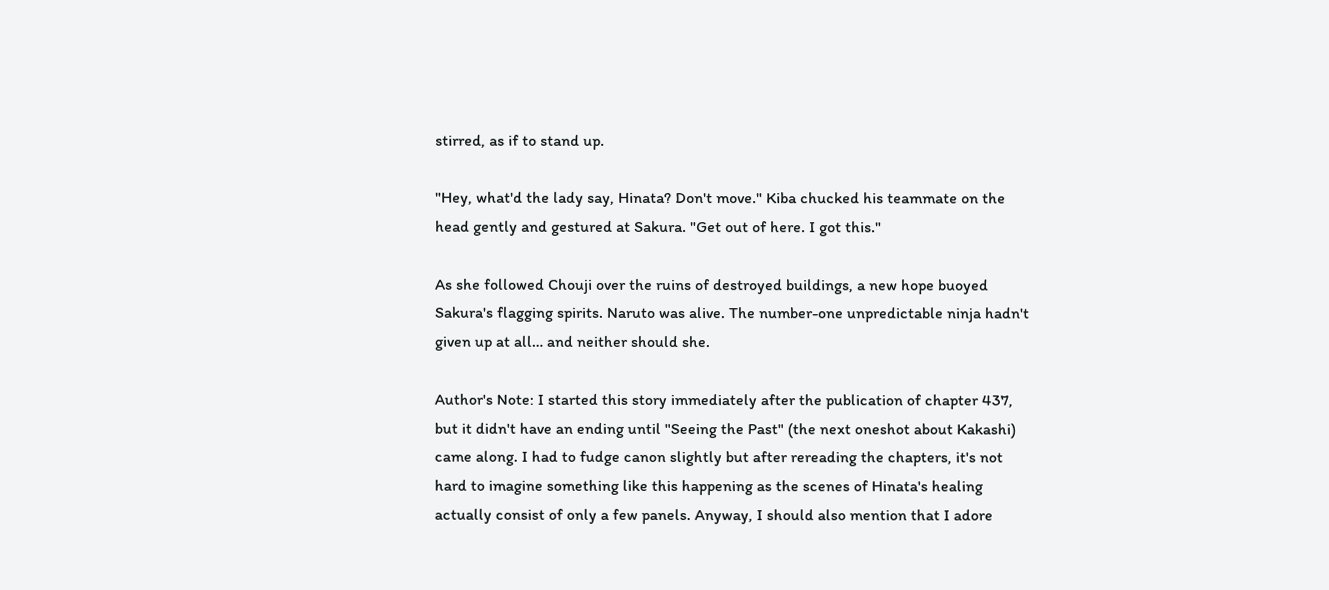stirred, as if to stand up.

"Hey, what'd the lady say, Hinata? Don't move." Kiba chucked his teammate on the head gently and gestured at Sakura. "Get out of here. I got this."

As she followed Chouji over the ruins of destroyed buildings, a new hope buoyed Sakura's flagging spirits. Naruto was alive. The number-one unpredictable ninja hadn't given up at all… and neither should she.

Author's Note: I started this story immediately after the publication of chapter 437, but it didn't have an ending until "Seeing the Past" (the next oneshot about Kakashi) came along. I had to fudge canon slightly but after rereading the chapters, it's not hard to imagine something like this happening as the scenes of Hinata's healing actually consist of only a few panels. Anyway, I should also mention that I adore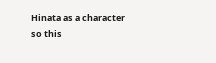Hinata as a character so this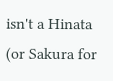isn't a Hinata (or Sakura for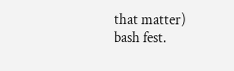that matter) bash fest.